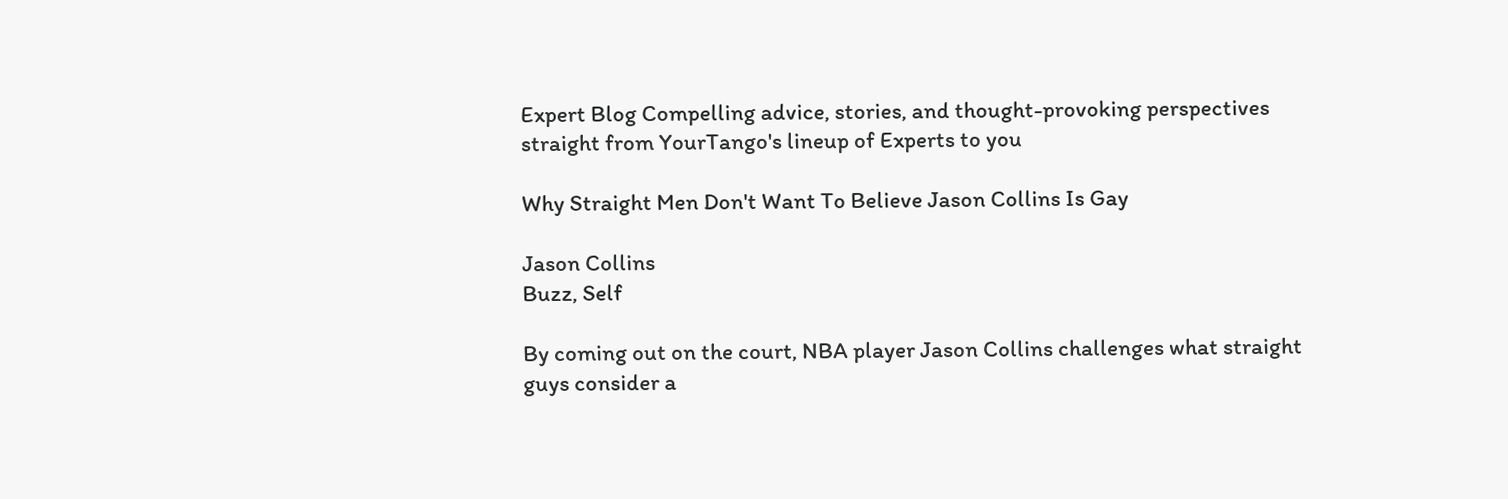Expert Blog Compelling advice, stories, and thought-provoking perspectives straight from YourTango's lineup of Experts to you

Why Straight Men Don't Want To Believe Jason Collins Is Gay

Jason Collins
Buzz, Self

By coming out on the court, NBA player Jason Collins challenges what straight guys consider a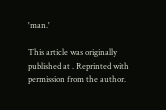'man.'

This article was originally published at . Reprinted with permission from the author.